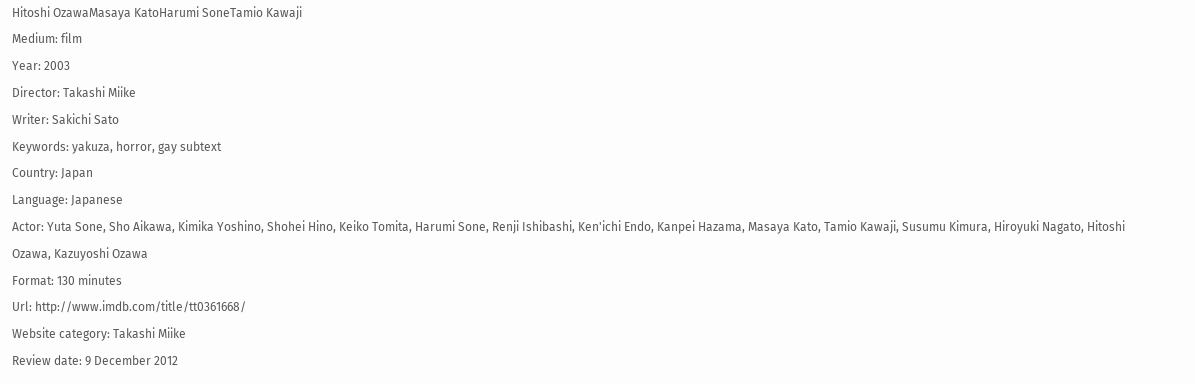Hitoshi OzawaMasaya KatoHarumi SoneTamio Kawaji
Medium: film
Year: 2003
Director: Takashi Miike
Writer: Sakichi Sato
Keywords: yakuza, horror, gay subtext
Country: Japan
Language: Japanese
Actor: Yuta Sone, Sho Aikawa, Kimika Yoshino, Shohei Hino, Keiko Tomita, Harumi Sone, Renji Ishibashi, Ken'ichi Endo, Kanpei Hazama, Masaya Kato, Tamio Kawaji, Susumu Kimura, Hiroyuki Nagato, Hitoshi Ozawa, Kazuyoshi Ozawa
Format: 130 minutes
Url: http://www.imdb.com/title/tt0361668/
Website category: Takashi Miike
Review date: 9 December 2012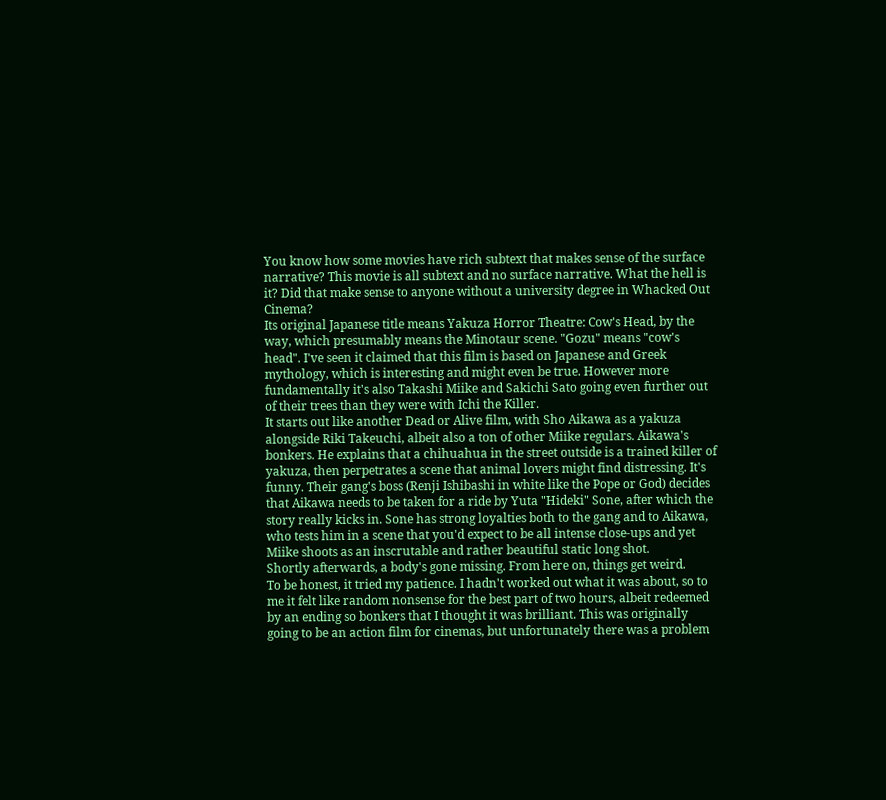You know how some movies have rich subtext that makes sense of the surface narrative? This movie is all subtext and no surface narrative. What the hell is it? Did that make sense to anyone without a university degree in Whacked Out Cinema?
Its original Japanese title means Yakuza Horror Theatre: Cow's Head, by the way, which presumably means the Minotaur scene. "Gozu" means "cow's head". I've seen it claimed that this film is based on Japanese and Greek mythology, which is interesting and might even be true. However more fundamentally it's also Takashi Miike and Sakichi Sato going even further out of their trees than they were with Ichi the Killer.
It starts out like another Dead or Alive film, with Sho Aikawa as a yakuza alongside Riki Takeuchi, albeit also a ton of other Miike regulars. Aikawa's bonkers. He explains that a chihuahua in the street outside is a trained killer of yakuza, then perpetrates a scene that animal lovers might find distressing. It's funny. Their gang's boss (Renji Ishibashi in white like the Pope or God) decides that Aikawa needs to be taken for a ride by Yuta "Hideki" Sone, after which the story really kicks in. Sone has strong loyalties both to the gang and to Aikawa, who tests him in a scene that you'd expect to be all intense close-ups and yet Miike shoots as an inscrutable and rather beautiful static long shot.
Shortly afterwards, a body's gone missing. From here on, things get weird.
To be honest, it tried my patience. I hadn't worked out what it was about, so to me it felt like random nonsense for the best part of two hours, albeit redeemed by an ending so bonkers that I thought it was brilliant. This was originally going to be an action film for cinemas, but unfortunately there was a problem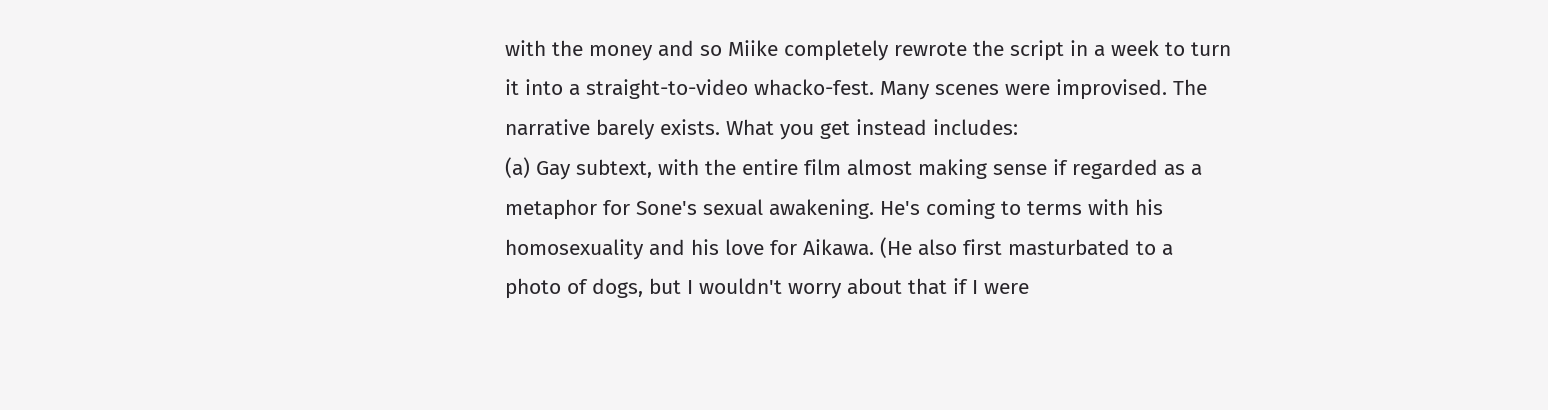with the money and so Miike completely rewrote the script in a week to turn it into a straight-to-video whacko-fest. Many scenes were improvised. The narrative barely exists. What you get instead includes:
(a) Gay subtext, with the entire film almost making sense if regarded as a metaphor for Sone's sexual awakening. He's coming to terms with his homosexuality and his love for Aikawa. (He also first masturbated to a photo of dogs, but I wouldn't worry about that if I were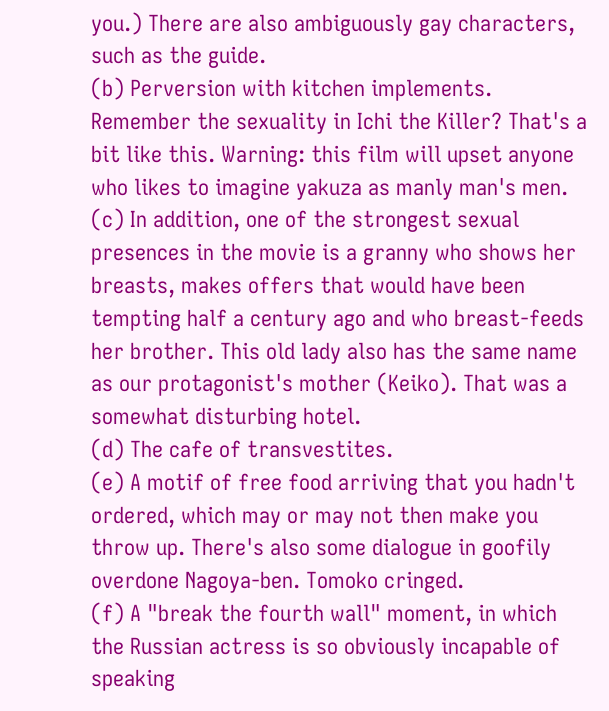you.) There are also ambiguously gay characters, such as the guide.
(b) Perversion with kitchen implements. Remember the sexuality in Ichi the Killer? That's a bit like this. Warning: this film will upset anyone who likes to imagine yakuza as manly man's men.
(c) In addition, one of the strongest sexual presences in the movie is a granny who shows her breasts, makes offers that would have been tempting half a century ago and who breast-feeds her brother. This old lady also has the same name as our protagonist's mother (Keiko). That was a somewhat disturbing hotel.
(d) The cafe of transvestites.
(e) A motif of free food arriving that you hadn't ordered, which may or may not then make you throw up. There's also some dialogue in goofily overdone Nagoya-ben. Tomoko cringed.
(f) A "break the fourth wall" moment, in which the Russian actress is so obviously incapable of speaking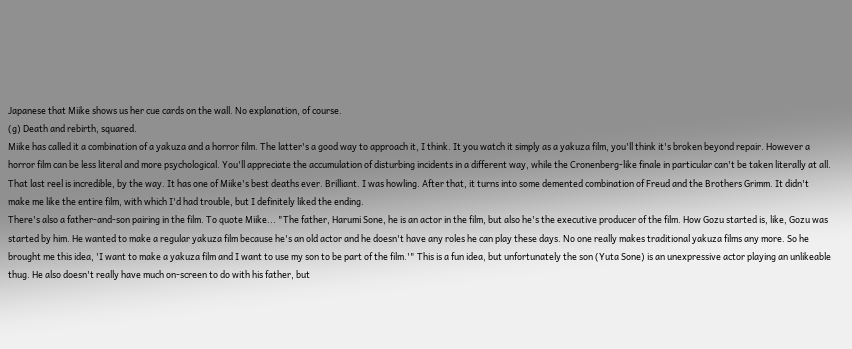Japanese that Miike shows us her cue cards on the wall. No explanation, of course.
(g) Death and rebirth, squared.
Miike has called it a combination of a yakuza and a horror film. The latter's a good way to approach it, I think. It you watch it simply as a yakuza film, you'll think it's broken beyond repair. However a horror film can be less literal and more psychological. You'll appreciate the accumulation of disturbing incidents in a different way, while the Cronenberg-like finale in particular can't be taken literally at all.
That last reel is incredible, by the way. It has one of Miike's best deaths ever. Brilliant. I was howling. After that, it turns into some demented combination of Freud and the Brothers Grimm. It didn't make me like the entire film, with which I'd had trouble, but I definitely liked the ending.
There's also a father-and-son pairing in the film. To quote Miike... "The father, Harumi Sone, he is an actor in the film, but also he's the executive producer of the film. How Gozu started is, like, Gozu was started by him. He wanted to make a regular yakuza film because he's an old actor and he doesn't have any roles he can play these days. No one really makes traditional yakuza films any more. So he brought me this idea, 'I want to make a yakuza film and I want to use my son to be part of the film.'" This is a fun idea, but unfortunately the son (Yuta Sone) is an unexpressive actor playing an unlikeable thug. He also doesn't really have much on-screen to do with his father, but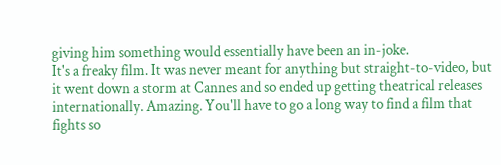giving him something would essentially have been an in-joke.
It's a freaky film. It was never meant for anything but straight-to-video, but it went down a storm at Cannes and so ended up getting theatrical releases internationally. Amazing. You'll have to go a long way to find a film that fights so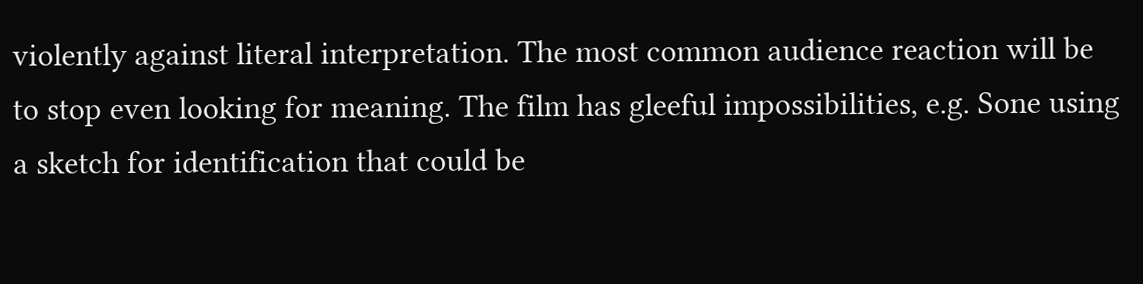violently against literal interpretation. The most common audience reaction will be to stop even looking for meaning. The film has gleeful impossibilities, e.g. Sone using a sketch for identification that could be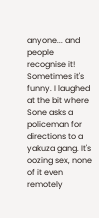anyone... and people recognise it! Sometimes it's funny. I laughed at the bit where Sone asks a policeman for directions to a yakuza gang. It's oozing sex, none of it even remotely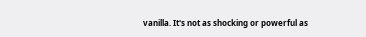vanilla. It's not as shocking or powerful as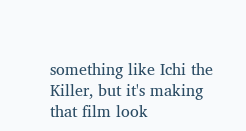something like Ichi the Killer, but it's making that film look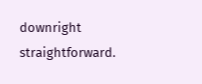downright straightforward.